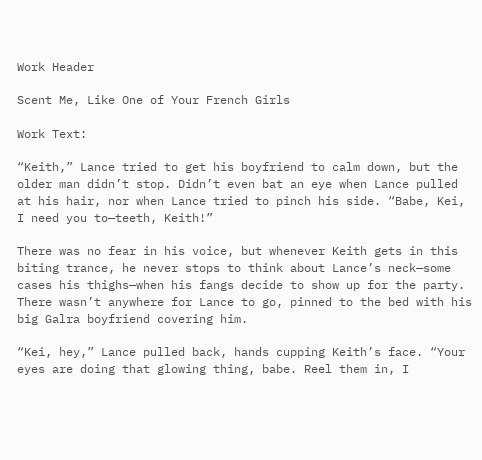Work Header

Scent Me, Like One of Your French Girls

Work Text:

“Keith,” Lance tried to get his boyfriend to calm down, but the older man didn’t stop. Didn’t even bat an eye when Lance pulled at his hair, nor when Lance tried to pinch his side. “Babe, Kei, I need you to—teeth, Keith!”

There was no fear in his voice, but whenever Keith gets in this biting trance, he never stops to think about Lance’s neck—some cases his thighs—when his fangs decide to show up for the party. There wasn’t anywhere for Lance to go, pinned to the bed with his big Galra boyfriend covering him.

“Kei, hey,” Lance pulled back, hands cupping Keith’s face. “Your eyes are doing that glowing thing, babe. Reel them in, I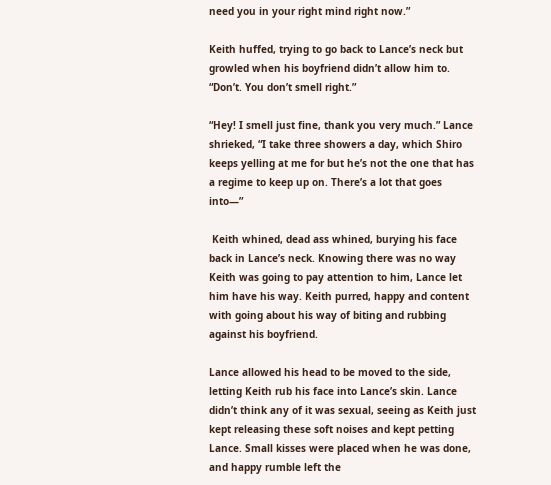need you in your right mind right now.”

Keith huffed, trying to go back to Lance’s neck but growled when his boyfriend didn’t allow him to. “Don’t. You don’t smell right.”

“Hey! I smell just fine, thank you very much.” Lance shrieked, “I take three showers a day, which Shiro keeps yelling at me for but he’s not the one that has a regime to keep up on. There’s a lot that goes into—”

 Keith whined, dead ass whined, burying his face back in Lance’s neck. Knowing there was no way Keith was going to pay attention to him, Lance let him have his way. Keith purred, happy and content with going about his way of biting and rubbing against his boyfriend.

Lance allowed his head to be moved to the side, letting Keith rub his face into Lance’s skin. Lance didn’t think any of it was sexual, seeing as Keith just kept releasing these soft noises and kept petting Lance. Small kisses were placed when he was done, and happy rumble left the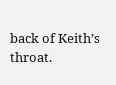back of Keith’s throat.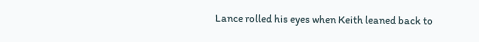Lance rolled his eyes when Keith leaned back to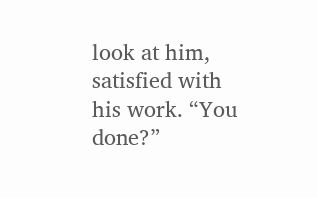look at him, satisfied with his work. “You done?”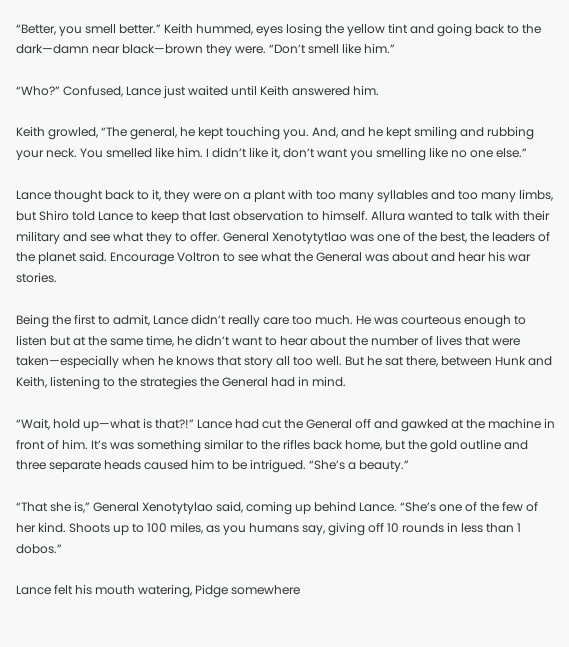“Better, you smell better.” Keith hummed, eyes losing the yellow tint and going back to the dark—damn near black—brown they were. “Don’t smell like him.”

“Who?” Confused, Lance just waited until Keith answered him.

Keith growled, “The general, he kept touching you. And, and he kept smiling and rubbing your neck. You smelled like him. I didn’t like it, don’t want you smelling like no one else.”

Lance thought back to it, they were on a plant with too many syllables and too many limbs, but Shiro told Lance to keep that last observation to himself. Allura wanted to talk with their military and see what they to offer. General Xenotytytlao was one of the best, the leaders of the planet said. Encourage Voltron to see what the General was about and hear his war stories.

Being the first to admit, Lance didn’t really care too much. He was courteous enough to listen but at the same time, he didn’t want to hear about the number of lives that were taken—especially when he knows that story all too well. But he sat there, between Hunk and Keith, listening to the strategies the General had in mind.

“Wait, hold up—what is that?!” Lance had cut the General off and gawked at the machine in front of him. It’s was something similar to the rifles back home, but the gold outline and three separate heads caused him to be intrigued. “She’s a beauty.”

“That she is,” General Xenotytylao said, coming up behind Lance. “She’s one of the few of her kind. Shoots up to 100 miles, as you humans say, giving off 10 rounds in less than 1 dobos.”

Lance felt his mouth watering, Pidge somewhere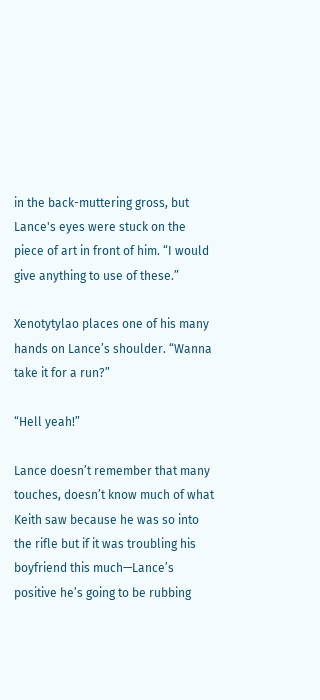in the back-muttering gross, but Lance's eyes were stuck on the piece of art in front of him. “I would give anything to use of these.”

Xenotytylao places one of his many hands on Lance’s shoulder. “Wanna take it for a run?”

“Hell yeah!”

Lance doesn’t remember that many touches, doesn’t know much of what Keith saw because he was so into the rifle but if it was troubling his boyfriend this much—Lance’s positive he’s going to be rubbing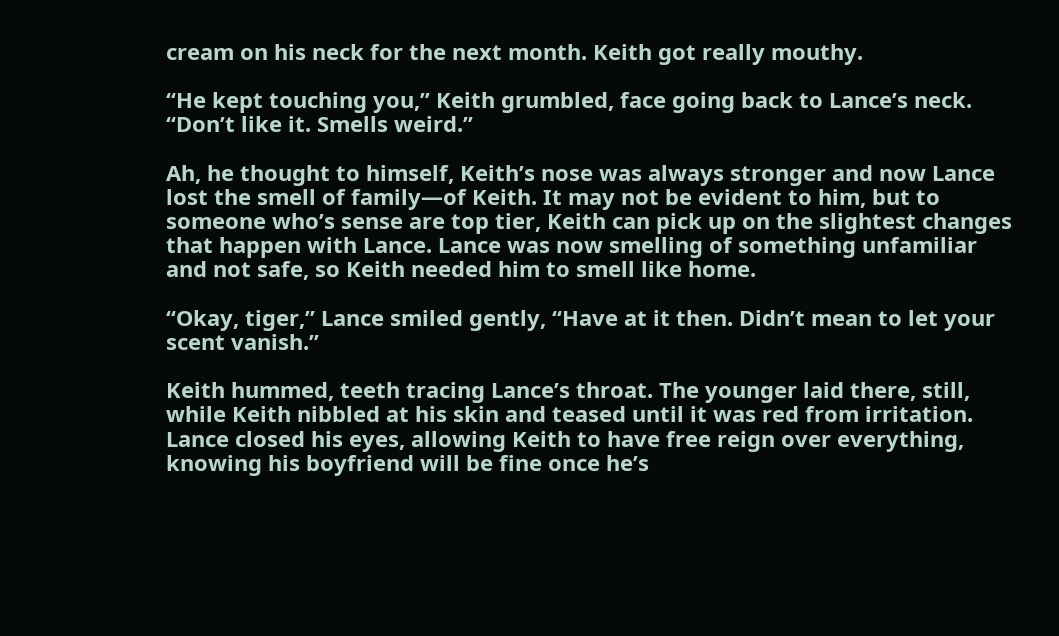cream on his neck for the next month. Keith got really mouthy.

“He kept touching you,” Keith grumbled, face going back to Lance’s neck. “Don’t like it. Smells weird.”

Ah, he thought to himself, Keith’s nose was always stronger and now Lance lost the smell of family—of Keith. It may not be evident to him, but to someone who’s sense are top tier, Keith can pick up on the slightest changes that happen with Lance. Lance was now smelling of something unfamiliar and not safe, so Keith needed him to smell like home.

“Okay, tiger,” Lance smiled gently, “Have at it then. Didn’t mean to let your scent vanish.”

Keith hummed, teeth tracing Lance’s throat. The younger laid there, still, while Keith nibbled at his skin and teased until it was red from irritation. Lance closed his eyes, allowing Keith to have free reign over everything, knowing his boyfriend will be fine once he’s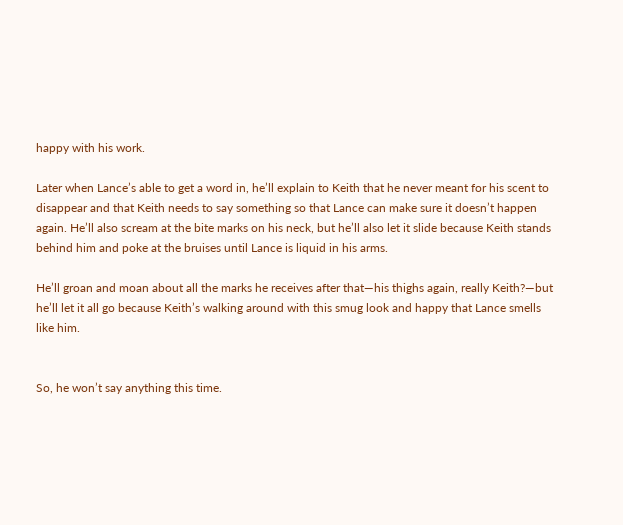happy with his work.

Later when Lance’s able to get a word in, he’ll explain to Keith that he never meant for his scent to disappear and that Keith needs to say something so that Lance can make sure it doesn’t happen again. He’ll also scream at the bite marks on his neck, but he’ll also let it slide because Keith stands behind him and poke at the bruises until Lance is liquid in his arms.

He’ll groan and moan about all the marks he receives after that—his thighs again, really Keith?—but he’ll let it all go because Keith’s walking around with this smug look and happy that Lance smells like him.


So, he won’t say anything this time.